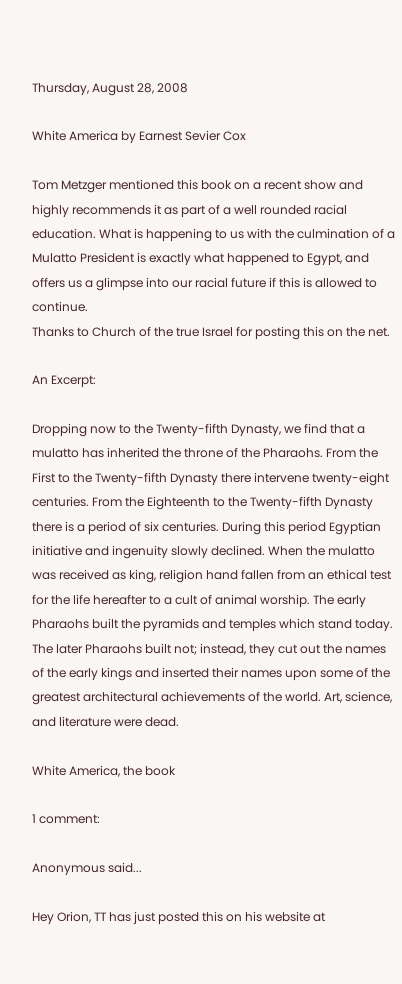Thursday, August 28, 2008

White America by Earnest Sevier Cox

Tom Metzger mentioned this book on a recent show and highly recommends it as part of a well rounded racial education. What is happening to us with the culmination of a Mulatto President is exactly what happened to Egypt, and offers us a glimpse into our racial future if this is allowed to continue.
Thanks to Church of the true Israel for posting this on the net.

An Excerpt:

Dropping now to the Twenty-fifth Dynasty, we find that a mulatto has inherited the throne of the Pharaohs. From the First to the Twenty-fifth Dynasty there intervene twenty-eight centuries. From the Eighteenth to the Twenty-fifth Dynasty there is a period of six centuries. During this period Egyptian initiative and ingenuity slowly declined. When the mulatto was received as king, religion hand fallen from an ethical test for the life hereafter to a cult of animal worship. The early Pharaohs built the pyramids and temples which stand today. The later Pharaohs built not; instead, they cut out the names of the early kings and inserted their names upon some of the greatest architectural achievements of the world. Art, science, and literature were dead.

White America, the book

1 comment:

Anonymous said...

Hey Orion, TT has just posted this on his website at